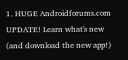1. HUGE Androidforums.com UPDATE! Learn what's new (and download the new app!)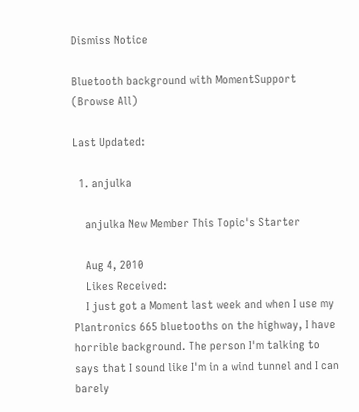Dismiss Notice

Bluetooth background with MomentSupport (Browse All)

Last Updated:

  1. anjulka

    anjulka New Member This Topic's Starter

    Aug 4, 2010
    Likes Received:
    I just got a Moment last week and when I use my Plantronics 665 bluetooths on the highway, I have horrible background. The person I'm talking to says that I sound like I'm in a wind tunnel and I can barely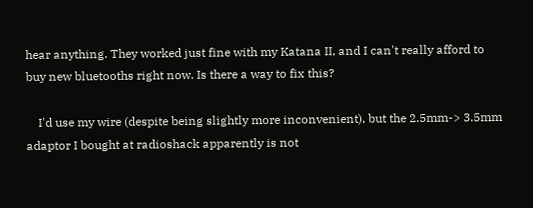hear anything. They worked just fine with my Katana II, and I can't really afford to buy new bluetooths right now. Is there a way to fix this?

    I'd use my wire (despite being slightly more inconvenient), but the 2.5mm-> 3.5mm adaptor I bought at radioshack apparently is not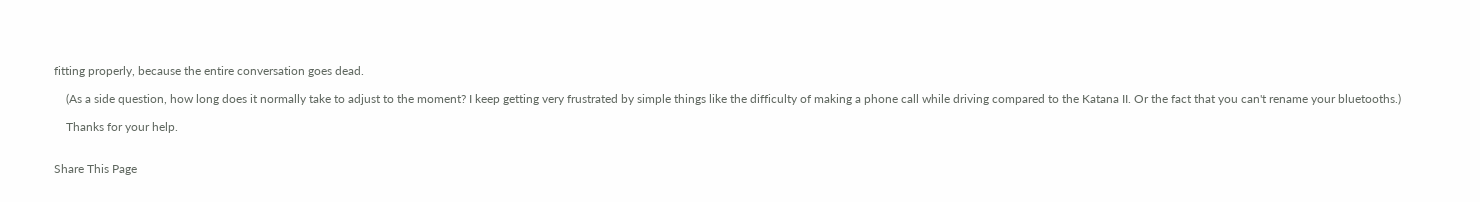fitting properly, because the entire conversation goes dead.

    (As a side question, how long does it normally take to adjust to the moment? I keep getting very frustrated by simple things like the difficulty of making a phone call while driving compared to the Katana II. Or the fact that you can't rename your bluetooths.)

    Thanks for your help.


Share This Page